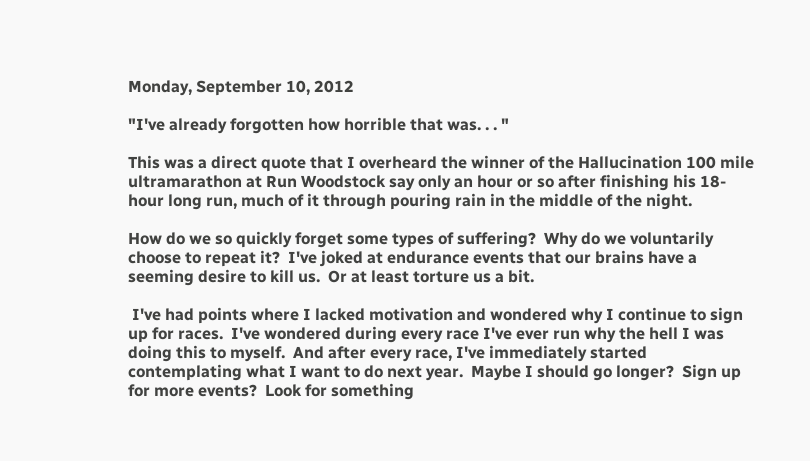Monday, September 10, 2012

"I've already forgotten how horrible that was. . . "

This was a direct quote that I overheard the winner of the Hallucination 100 mile ultramarathon at Run Woodstock say only an hour or so after finishing his 18-hour long run, much of it through pouring rain in the middle of the night.

How do we so quickly forget some types of suffering?  Why do we voluntarily choose to repeat it?  I've joked at endurance events that our brains have a seeming desire to kill us.  Or at least torture us a bit.

 I've had points where I lacked motivation and wondered why I continue to sign up for races.  I've wondered during every race I've ever run why the hell I was doing this to myself.  And after every race, I've immediately started contemplating what I want to do next year.  Maybe I should go longer?  Sign up for more events?  Look for something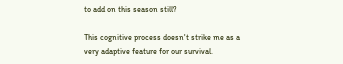to add on this season still?

This cognitive process doesn't strike me as a very adaptive feature for our survival.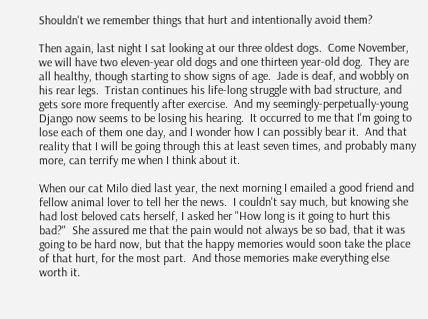Shouldn't we remember things that hurt and intentionally avoid them?

Then again, last night I sat looking at our three oldest dogs.  Come November, we will have two eleven-year old dogs and one thirteen year-old dog.  They are all healthy, though starting to show signs of age.  Jade is deaf, and wobbly on his rear legs.  Tristan continues his life-long struggle with bad structure, and gets sore more frequently after exercise.  And my seemingly-perpetually-young Django now seems to be losing his hearing.  It occurred to me that I'm going to lose each of them one day, and I wonder how I can possibly bear it.  And that reality that I will be going through this at least seven times, and probably many more, can terrify me when I think about it.

When our cat Milo died last year, the next morning I emailed a good friend and fellow animal lover to tell her the news.  I couldn't say much, but knowing she had lost beloved cats herself, I asked her "How long is it going to hurt this bad?"  She assured me that the pain would not always be so bad, that it was going to be hard now, but that the happy memories would soon take the place of that hurt, for the most part.  And those memories make everything else worth it.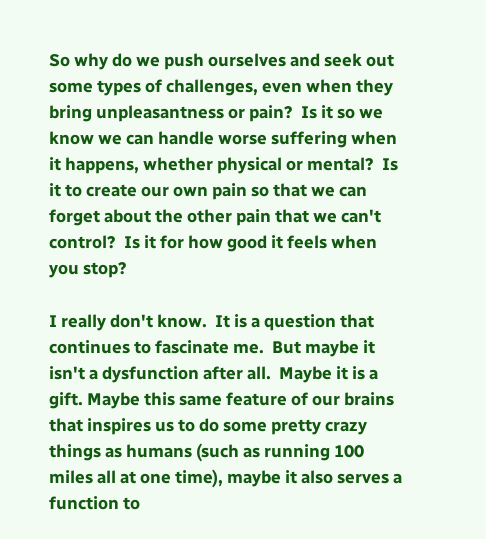So why do we push ourselves and seek out some types of challenges, even when they bring unpleasantness or pain?  Is it so we know we can handle worse suffering when it happens, whether physical or mental?  Is it to create our own pain so that we can forget about the other pain that we can't control?  Is it for how good it feels when you stop?

I really don't know.  It is a question that continues to fascinate me.  But maybe it isn't a dysfunction after all.  Maybe it is a gift. Maybe this same feature of our brains that inspires us to do some pretty crazy things as humans (such as running 100 miles all at one time), maybe it also serves a function to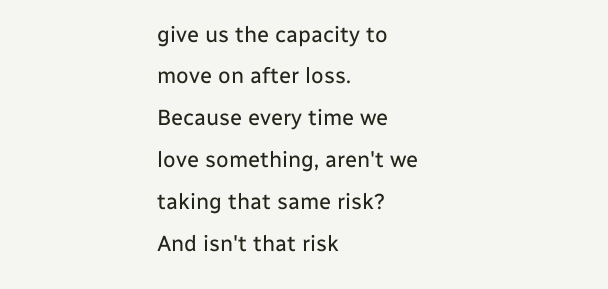give us the capacity to move on after loss.  Because every time we love something, aren't we taking that same risk?  And isn't that risk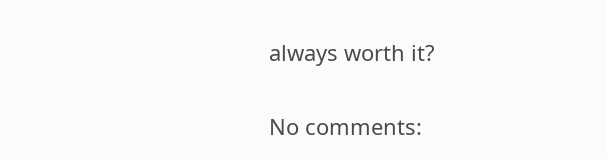always worth it?

No comments: